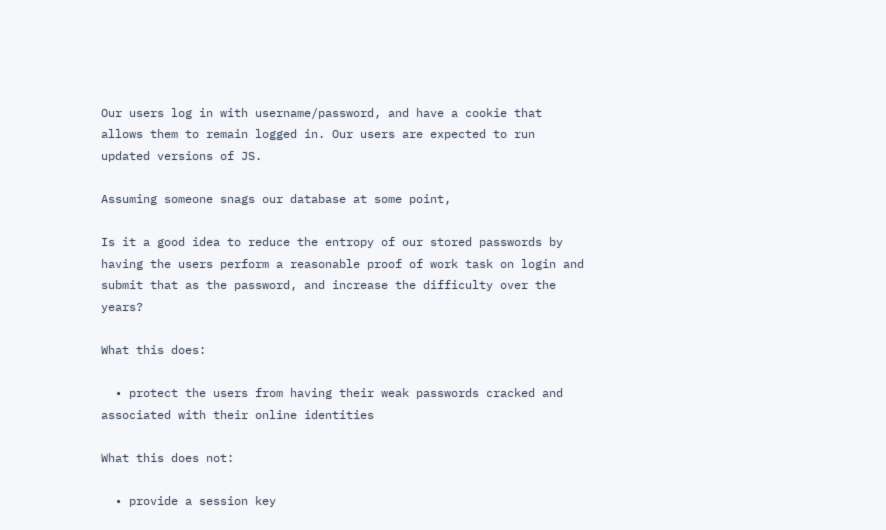Our users log in with username/password, and have a cookie that allows them to remain logged in. Our users are expected to run updated versions of JS.

Assuming someone snags our database at some point,

Is it a good idea to reduce the entropy of our stored passwords by having the users perform a reasonable proof of work task on login and submit that as the password, and increase the difficulty over the years?

What this does:

  • protect the users from having their weak passwords cracked and associated with their online identities

What this does not:

  • provide a session key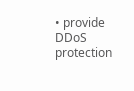• provide DDoS protection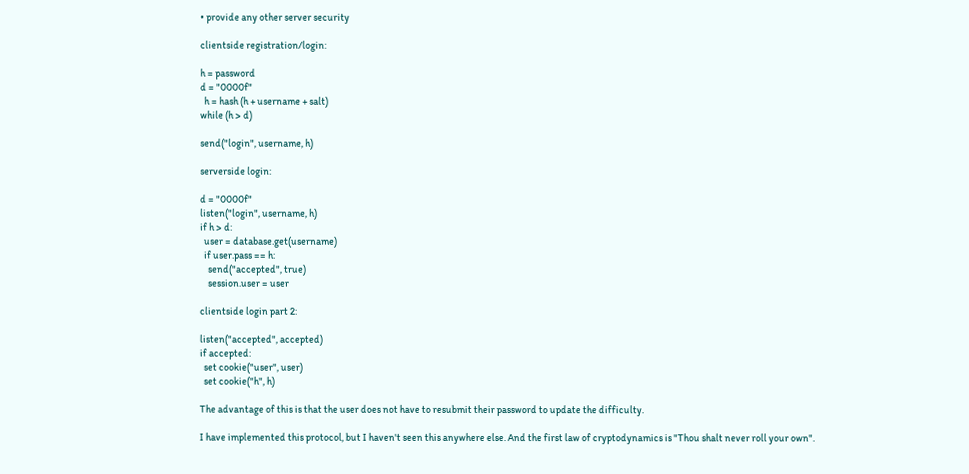• provide any other server security

clientside registration/login:

h = password
d = "0000f"
  h = hash (h + username + salt)
while (h > d)

send("login", username, h)

serverside login:

d = "0000f"
listen("login", username, h)
if h > d:
  user = database.get(username)
  if user.pass == h:
    send("accepted", true)
    session.user = user

clientside login part 2:

listen("accepted", accepted)
if accepted:
  set cookie("user", user)
  set cookie("h", h)

The advantage of this is that the user does not have to resubmit their password to update the difficulty.

I have implemented this protocol, but I haven't seen this anywhere else. And the first law of cryptodynamics is "Thou shalt never roll your own".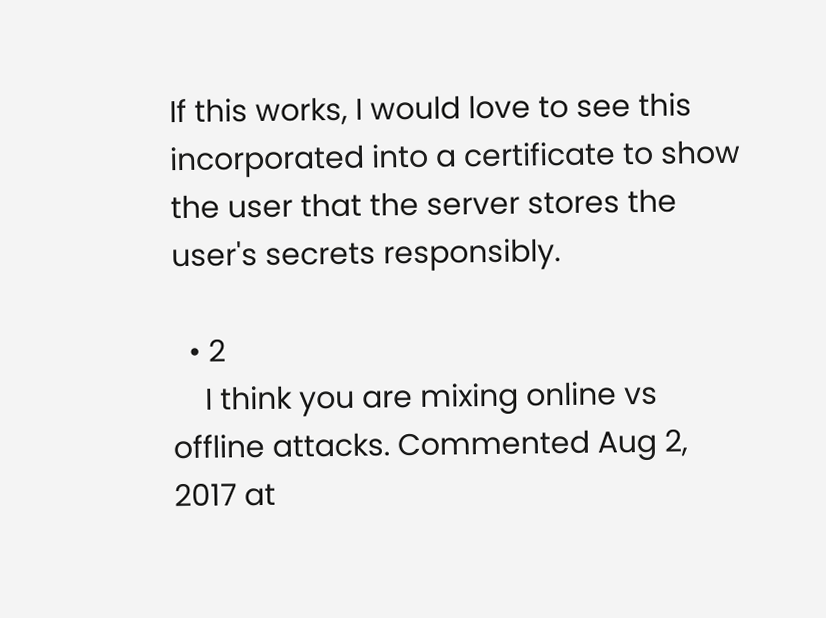If this works, I would love to see this incorporated into a certificate to show the user that the server stores the user's secrets responsibly.

  • 2
    I think you are mixing online vs offline attacks. Commented Aug 2, 2017 at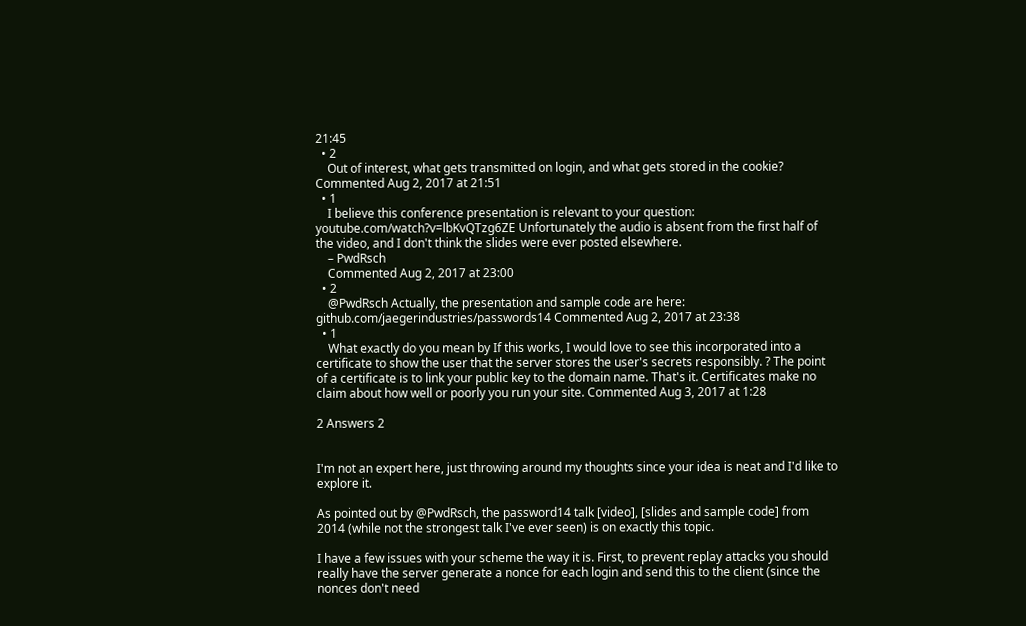21:45
  • 2
    Out of interest, what gets transmitted on login, and what gets stored in the cookie? Commented Aug 2, 2017 at 21:51
  • 1
    I believe this conference presentation is relevant to your question: youtube.com/watch?v=lbKvQTzg6ZE Unfortunately the audio is absent from the first half of the video, and I don't think the slides were ever posted elsewhere.
    – PwdRsch
    Commented Aug 2, 2017 at 23:00
  • 2
    @PwdRsch Actually, the presentation and sample code are here: github.com/jaegerindustries/passwords14 Commented Aug 2, 2017 at 23:38
  • 1
    What exactly do you mean by If this works, I would love to see this incorporated into a certificate to show the user that the server stores the user's secrets responsibly. ? The point of a certificate is to link your public key to the domain name. That's it. Certificates make no claim about how well or poorly you run your site. Commented Aug 3, 2017 at 1:28

2 Answers 2


I'm not an expert here, just throwing around my thoughts since your idea is neat and I'd like to explore it.

As pointed out by @PwdRsch, the password14 talk [video], [slides and sample code] from 2014 (while not the strongest talk I've ever seen) is on exactly this topic.

I have a few issues with your scheme the way it is. First, to prevent replay attacks you should really have the server generate a nonce for each login and send this to the client (since the nonces don't need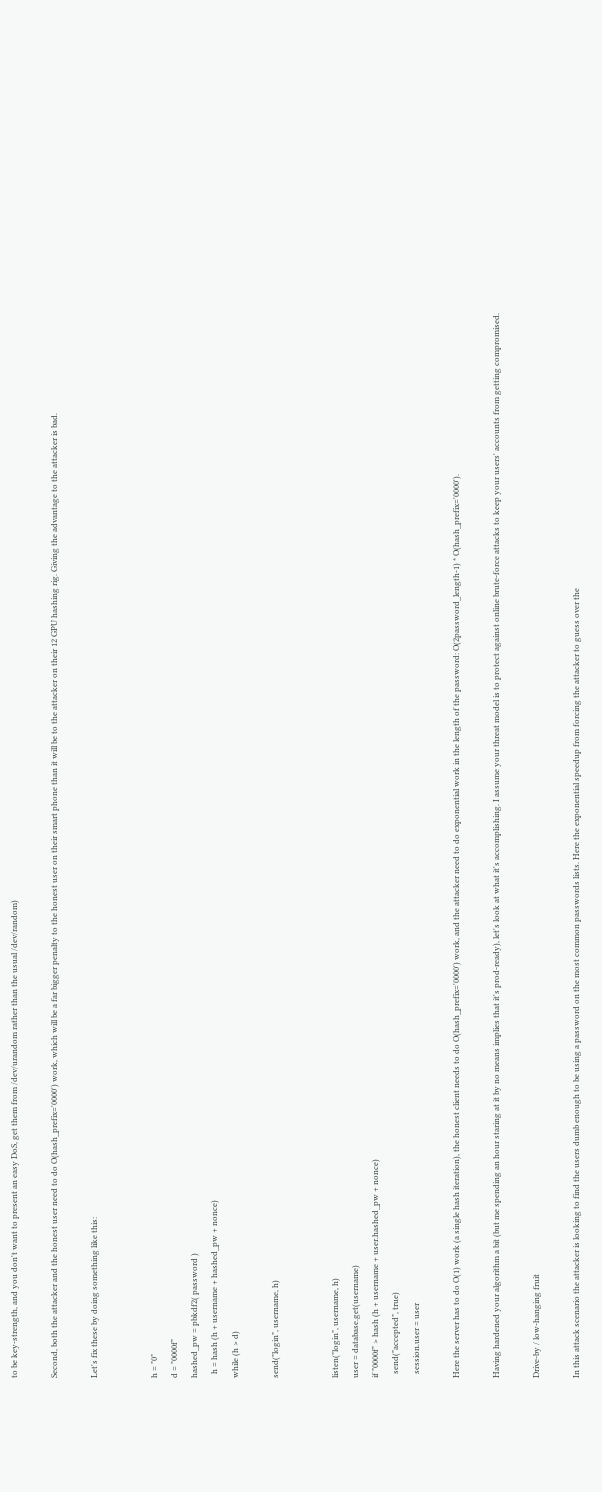to be key-strength, and you don't want to present an easy DoS, get them from /dev/urandom rather than the usual /dev/random)

Second, both the attacker and the honest user need to do O(hash_prefix='0000') work, which will be a far bigger penalty to the honest user on their smart phone than it will be to the attacker on their 12 GPU hashing rig. Giving the advantage to the attacker is bad.

Let's fix these by doing something like this:


h = "0"
d = "0000f"
hashed_pw = pbkdf2( password )
  h = hash (h + username + hashed_pw + nonce)
while (h > d)

send("login", username, h)


listen("login", username, h)
user = database.get(username)
if "0000f" > hash (h + username + user.hashed_pw + nonce)
  send("accepted", true)
  session.user = user

Here the server has to do O(1) work (a single hash iteration), the honest client needs to do O(hash_prefix='0000') work, and the attacker need to do exponential work in the length of the password: O(2password_length-1) * O(hash_prefix='0000').

Having hardened your algorithm a bit (but me spending an hour staring at it by no means implies that it's prod-ready), let's look at what it's accomplishing. I assume your threat model is to protect against online brute-force attacks to keep your users' accounts from getting compromised.

Drive-by / low-hanging fruit

In this attack scenario the attacker is looking to find the users dumb enough to be using a password on the most common passwords lists. Here the exponential speedup from forcing the attacker to guess over the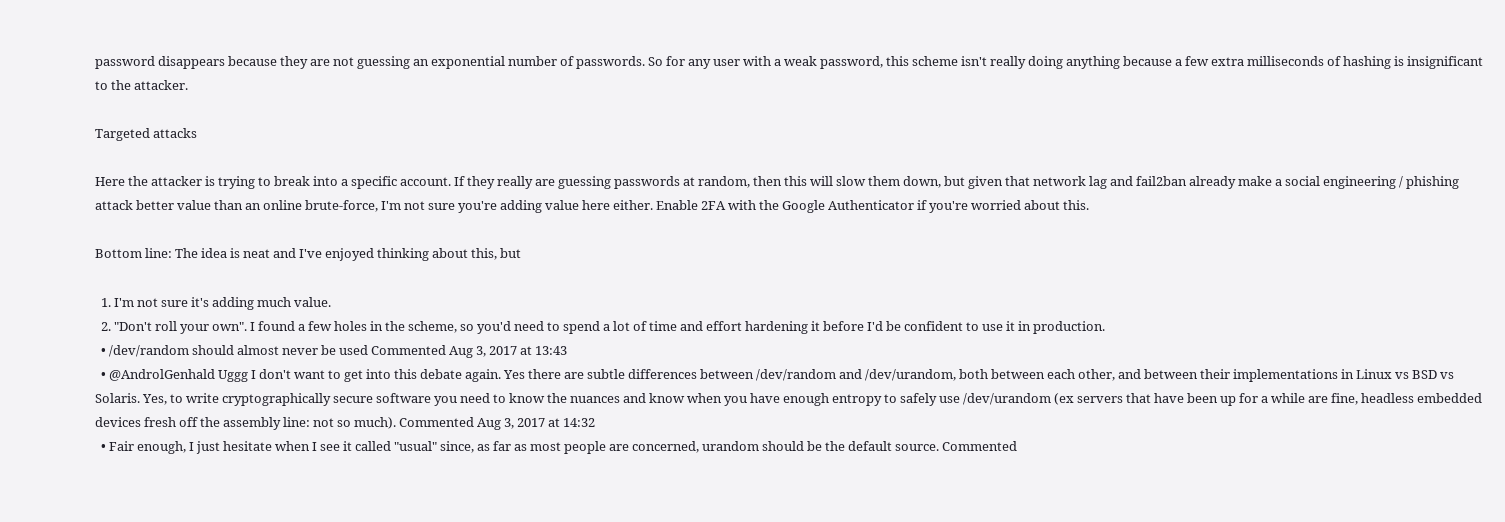password disappears because they are not guessing an exponential number of passwords. So for any user with a weak password, this scheme isn't really doing anything because a few extra milliseconds of hashing is insignificant to the attacker.

Targeted attacks

Here the attacker is trying to break into a specific account. If they really are guessing passwords at random, then this will slow them down, but given that network lag and fail2ban already make a social engineering / phishing attack better value than an online brute-force, I'm not sure you're adding value here either. Enable 2FA with the Google Authenticator if you're worried about this.

Bottom line: The idea is neat and I've enjoyed thinking about this, but

  1. I'm not sure it's adding much value.
  2. "Don't roll your own". I found a few holes in the scheme, so you'd need to spend a lot of time and effort hardening it before I'd be confident to use it in production.
  • /dev/random should almost never be used Commented Aug 3, 2017 at 13:43
  • @AndrolGenhald Uggg I don't want to get into this debate again. Yes there are subtle differences between /dev/random and /dev/urandom, both between each other, and between their implementations in Linux vs BSD vs Solaris. Yes, to write cryptographically secure software you need to know the nuances and know when you have enough entropy to safely use /dev/urandom (ex servers that have been up for a while are fine, headless embedded devices fresh off the assembly line: not so much). Commented Aug 3, 2017 at 14:32
  • Fair enough, I just hesitate when I see it called "usual" since, as far as most people are concerned, urandom should be the default source. Commented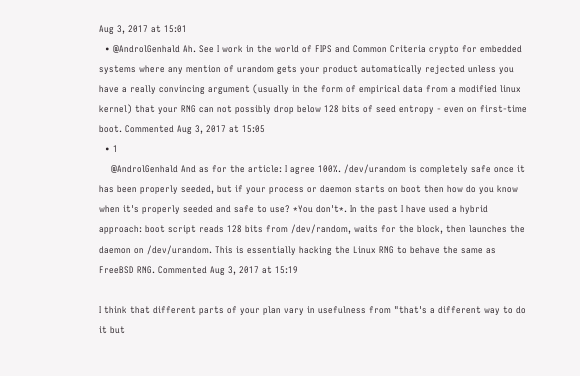Aug 3, 2017 at 15:01
  • @AndrolGenhald Ah. See I work in the world of FIPS and Common Criteria crypto for embedded systems where any mention of urandom gets your product automatically rejected unless you have a really convincing argument (usually in the form of empirical data from a modified linux kernel) that your RNG can not possibly drop below 128 bits of seed entropy - even on first-time boot. Commented Aug 3, 2017 at 15:05
  • 1
    @AndrolGenhald And as for the article: I agree 100%. /dev/urandom is completely safe once it has been properly seeded, but if your process or daemon starts on boot then how do you know when it's properly seeded and safe to use? *You don't*. In the past I have used a hybrid approach: boot script reads 128 bits from /dev/random, waits for the block, then launches the daemon on /dev/urandom. This is essentially hacking the Linux RNG to behave the same as FreeBSD RNG. Commented Aug 3, 2017 at 15:19

I think that different parts of your plan vary in usefulness from "that's a different way to do it but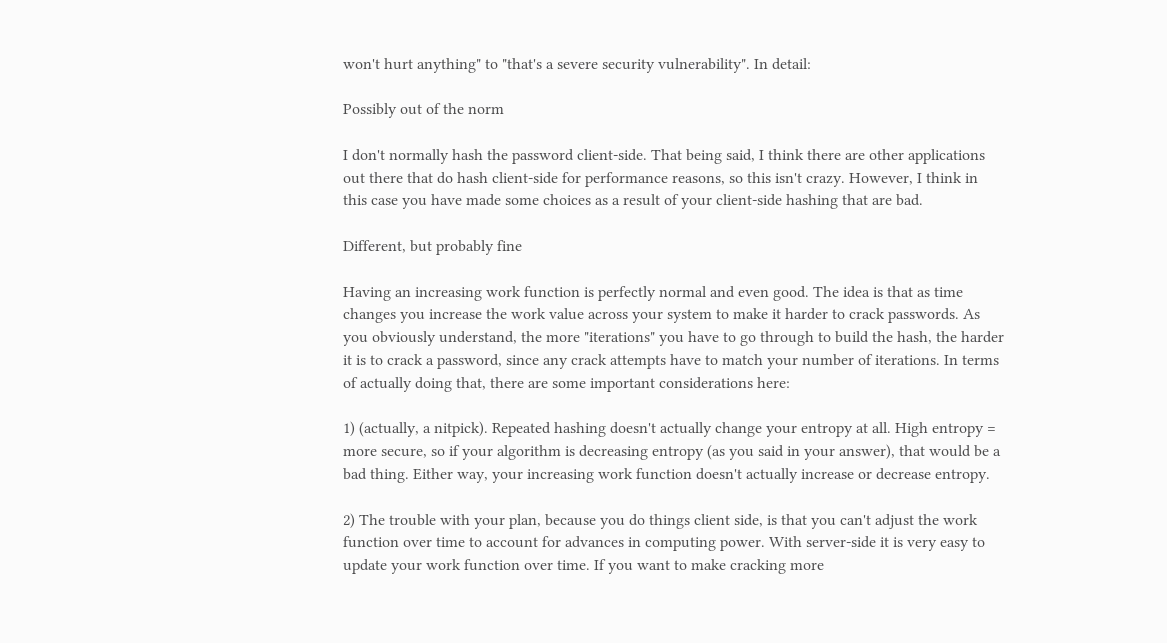won't hurt anything" to "that's a severe security vulnerability". In detail:

Possibly out of the norm

I don't normally hash the password client-side. That being said, I think there are other applications out there that do hash client-side for performance reasons, so this isn't crazy. However, I think in this case you have made some choices as a result of your client-side hashing that are bad.

Different, but probably fine

Having an increasing work function is perfectly normal and even good. The idea is that as time changes you increase the work value across your system to make it harder to crack passwords. As you obviously understand, the more "iterations" you have to go through to build the hash, the harder it is to crack a password, since any crack attempts have to match your number of iterations. In terms of actually doing that, there are some important considerations here:

1) (actually, a nitpick). Repeated hashing doesn't actually change your entropy at all. High entropy = more secure, so if your algorithm is decreasing entropy (as you said in your answer), that would be a bad thing. Either way, your increasing work function doesn't actually increase or decrease entropy.

2) The trouble with your plan, because you do things client side, is that you can't adjust the work function over time to account for advances in computing power. With server-side it is very easy to update your work function over time. If you want to make cracking more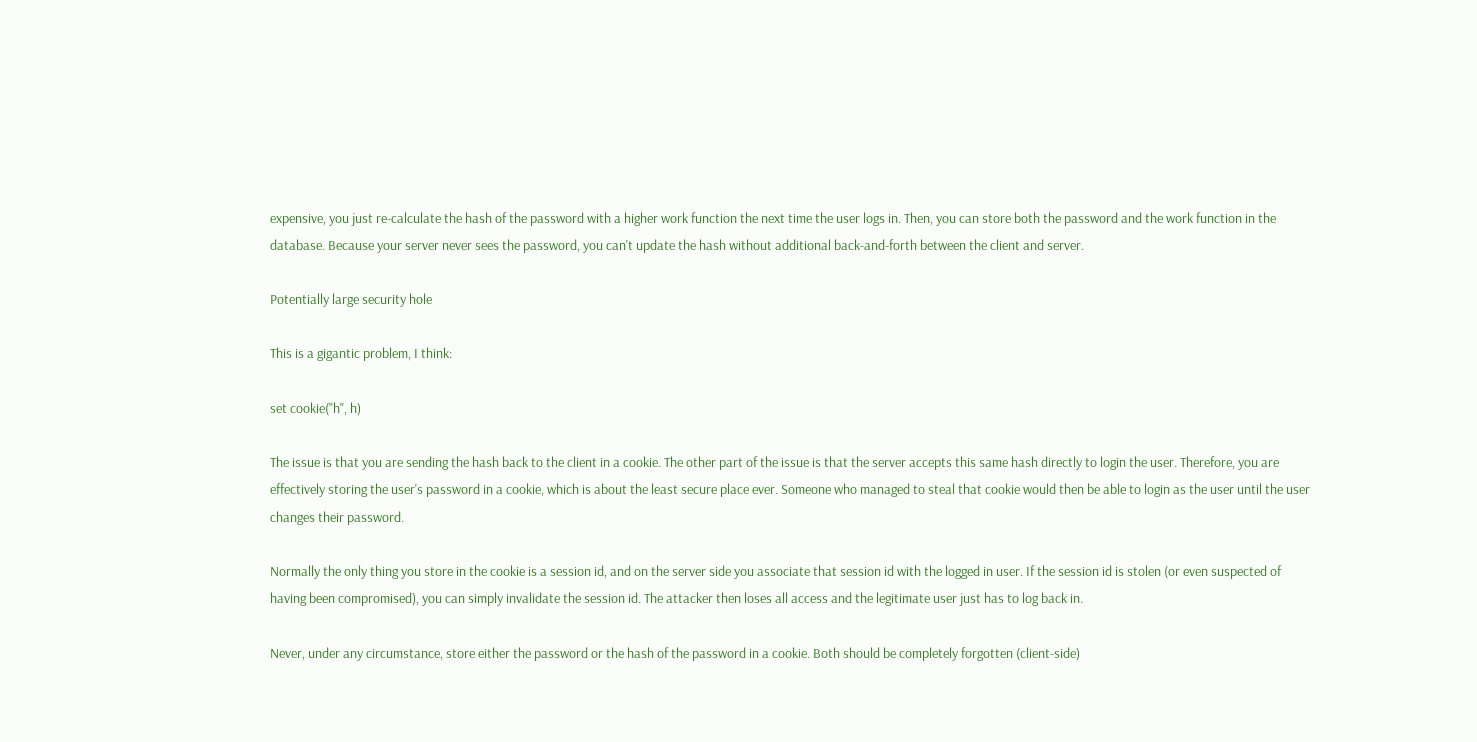expensive, you just re-calculate the hash of the password with a higher work function the next time the user logs in. Then, you can store both the password and the work function in the database. Because your server never sees the password, you can't update the hash without additional back-and-forth between the client and server.

Potentially large security hole

This is a gigantic problem, I think:

set cookie("h", h)

The issue is that you are sending the hash back to the client in a cookie. The other part of the issue is that the server accepts this same hash directly to login the user. Therefore, you are effectively storing the user's password in a cookie, which is about the least secure place ever. Someone who managed to steal that cookie would then be able to login as the user until the user changes their password.

Normally the only thing you store in the cookie is a session id, and on the server side you associate that session id with the logged in user. If the session id is stolen (or even suspected of having been compromised), you can simply invalidate the session id. The attacker then loses all access and the legitimate user just has to log back in.

Never, under any circumstance, store either the password or the hash of the password in a cookie. Both should be completely forgotten (client-side)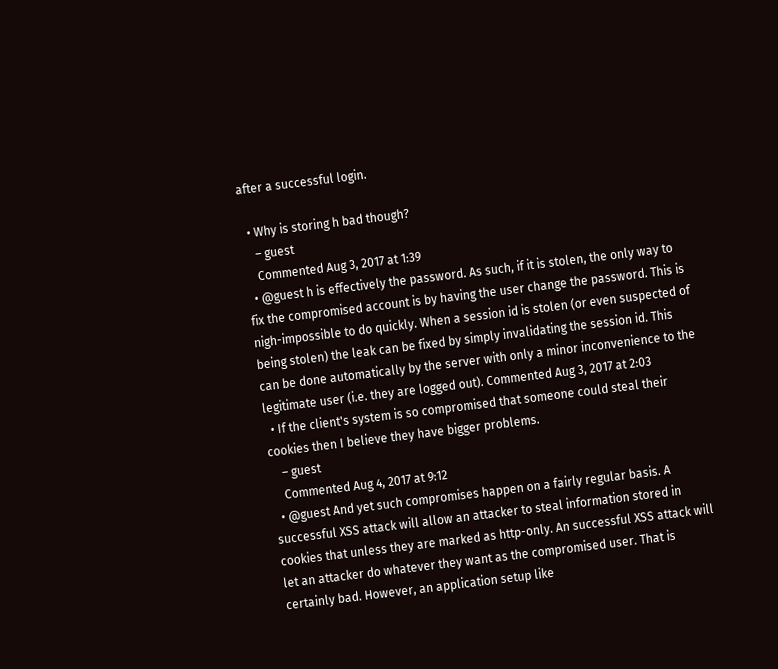after a successful login.

  • Why is storing h bad though?
    – guest
    Commented Aug 3, 2017 at 1:39
  • @guest h is effectively the password. As such, if it is stolen, the only way to fix the compromised account is by having the user change the password. This is nigh-impossible to do quickly. When a session id is stolen (or even suspected of being stolen) the leak can be fixed by simply invalidating the session id. This can be done automatically by the server with only a minor inconvenience to the legitimate user (i.e. they are logged out). Commented Aug 3, 2017 at 2:03
  • If the client's system is so compromised that someone could steal their cookies then I believe they have bigger problems.
    – guest
    Commented Aug 4, 2017 at 9:12
  • @guest And yet such compromises happen on a fairly regular basis. A successful XSS attack will allow an attacker to steal information stored in cookies that unless they are marked as http-only. An successful XSS attack will let an attacker do whatever they want as the compromised user. That is certainly bad. However, an application setup like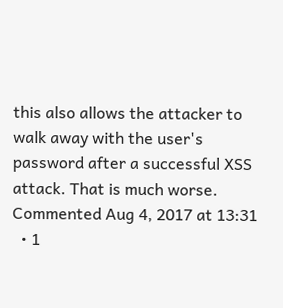this also allows the attacker to walk away with the user's password after a successful XSS attack. That is much worse. Commented Aug 4, 2017 at 13:31
  • 1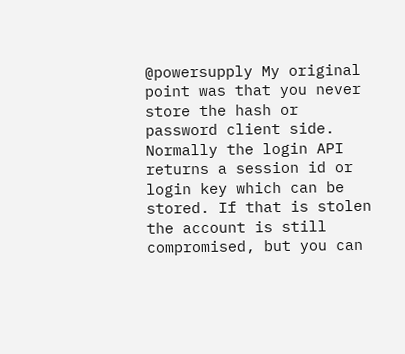@powersupply My original point was that you never store the hash or password client side. Normally the login API returns a session id or login key which can be stored. If that is stolen the account is still compromised, but you can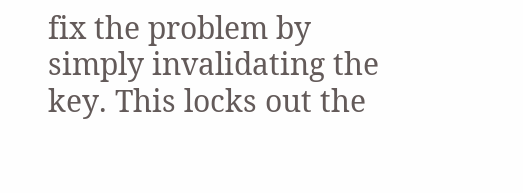fix the problem by simply invalidating the key. This locks out the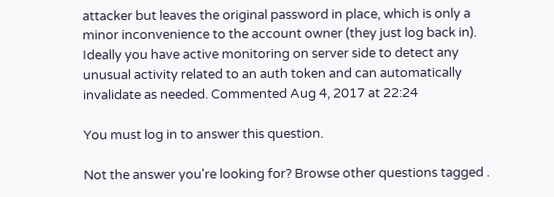attacker but leaves the original password in place, which is only a minor inconvenience to the account owner (they just log back in). Ideally you have active monitoring on server side to detect any unusual activity related to an auth token and can automatically invalidate as needed. Commented Aug 4, 2017 at 22:24

You must log in to answer this question.

Not the answer you're looking for? Browse other questions tagged .